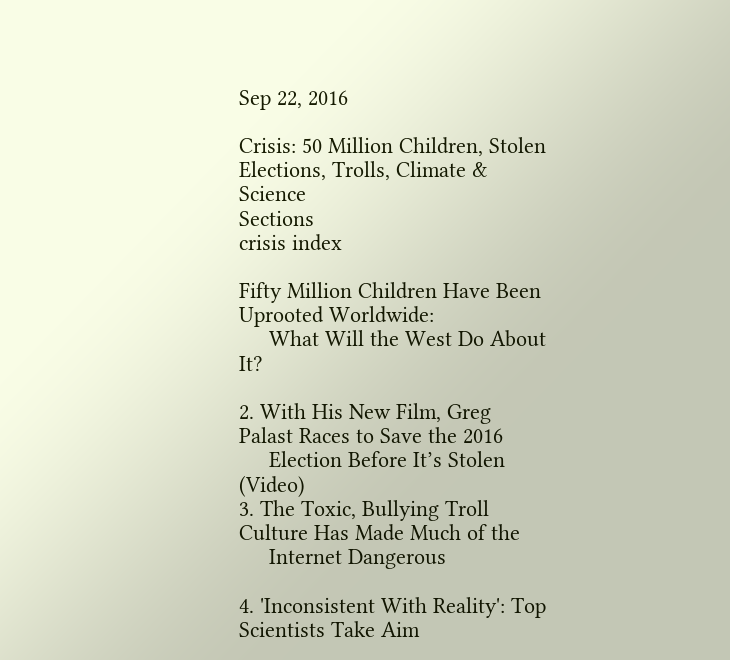Sep 22, 2016

Crisis: 50 Million Children, Stolen Elections, Trolls, Climate & Science
Sections                                                                                     crisis index

Fifty Million Children Have Been Uprooted Worldwide:
     What Will the West Do About It?

2. With His New Film, Greg Palast Races to Save the 2016
     Election Before It’s Stolen (Video)
3. The Toxic, Bullying Troll Culture Has Made Much of the
     Internet Dangerous

4. 'Inconsistent With Reality': Top Scientists Take Aim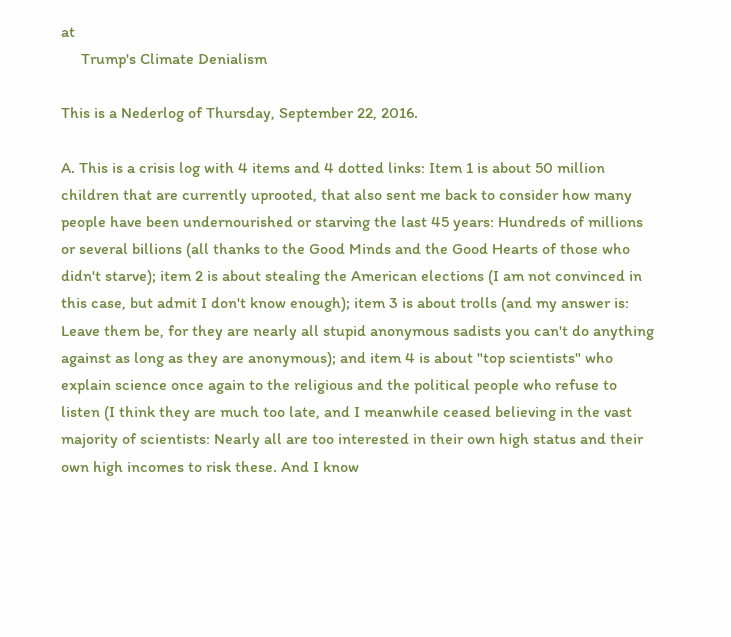at
     Trump's Climate Denialism

This is a Nederlog of Thursday, September 22, 2016.

A. This is a crisis log with 4 items and 4 dotted links: Item 1 is about 50 million children that are currently uprooted, that also sent me back to consider how many people have been undernourished or starving the last 45 years: Hundreds of millions or several billions (all thanks to the Good Minds and the Good Hearts of those who didn't starve); item 2 is about stealing the American elections (I am not convinced in this case, but admit I don't know enough); item 3 is about trolls (and my answer is: Leave them be, for they are nearly all stupid anonymous sadists you can't do anything against as long as they are anonymous); and item 4 is about "top scientists" who explain science once again to the religious and the political people who refuse to listen (I think they are much too late, and I meanwhile ceased believing in the vast majority of scientists: Nearly all are too interested in their own high status and their own high incomes to risk these. And I know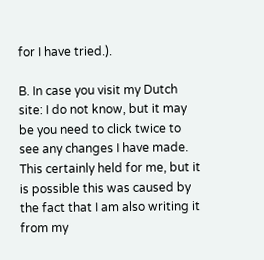for I have tried.).

B. In case you visit my Dutch site: I do not know, but it may be you need to click twice to see any changes I have made. This certainly held for me, but it is possible this was caused by the fact that I am also writing it from my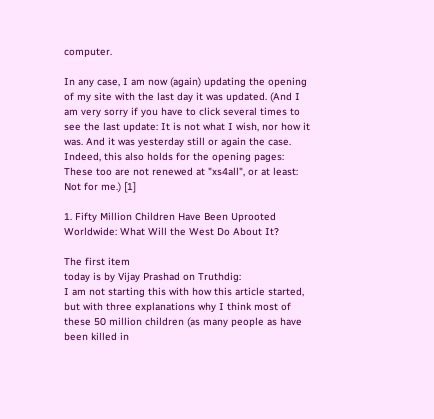computer.

In any case, I am now (again) updating the opening of my site with the last day it was updated. (And I am very sorry if you have to click several times to see the last update: It is not what I wish, nor how it was. And it was yesterday still or again the case. Indeed, this also holds for the opening pages: These too are not renewed at "xs4all", or at least: Not for me.) [1]

1. Fifty Million Children Have Been Uprooted Worldwide: What Will the West Do About It?

The first item
today is by Vijay Prashad on Truthdig:
I am not starting this with how this article started, but with three explanations why I think most of these 50 million children (as many people as have been killed in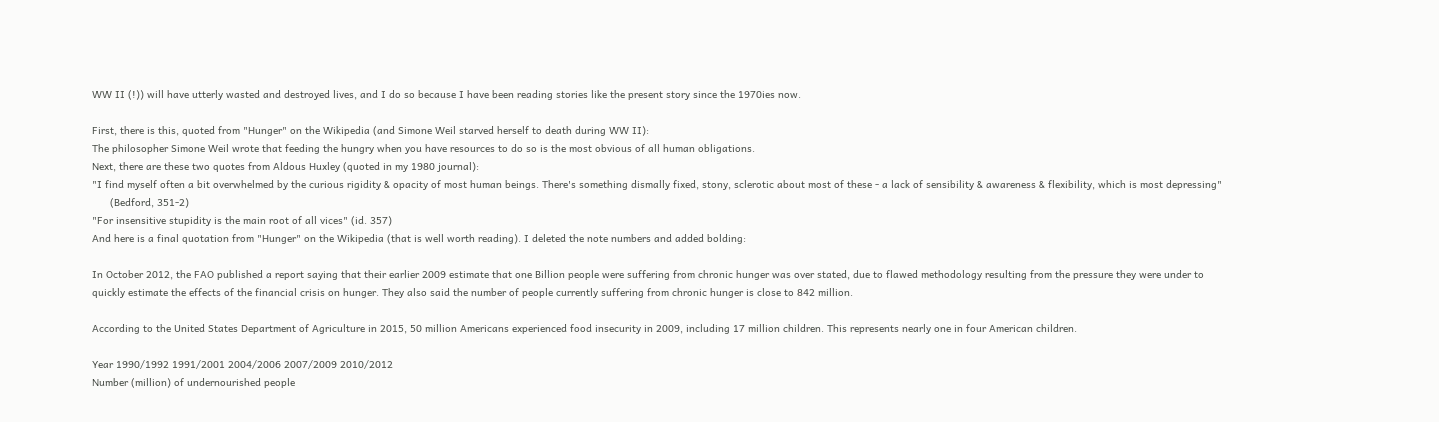WW II (!)) will have utterly wasted and destroyed lives, and I do so because I have been reading stories like the present story since the 1970ies now.

First, there is this, quoted from "Hunger" on the Wikipedia (and Simone Weil starved herself to death during WW II):
The philosopher Simone Weil wrote that feeding the hungry when you have resources to do so is the most obvious of all human obligations.
Next, there are these two quotes from Aldous Huxley (quoted in my 1980 journal):
"I find myself often a bit overwhelmed by the curious rigidity & opacity of most human beings. There's something dismally fixed, stony, sclerotic about most of these - a lack of sensibility & awareness & flexibility, which is most depressing"
      (Bedford, 351-2)
"For insensitive stupidity is the main root of all vices" (id. 357)
And here is a final quotation from "Hunger" on the Wikipedia (that is well worth reading). I deleted the note numbers and added bolding:

In October 2012, the FAO published a report saying that their earlier 2009 estimate that one Billion people were suffering from chronic hunger was over stated, due to flawed methodology resulting from the pressure they were under to quickly estimate the effects of the financial crisis on hunger. They also said the number of people currently suffering from chronic hunger is close to 842 million.

According to the United States Department of Agriculture in 2015, 50 million Americans experienced food insecurity in 2009, including 17 million children. This represents nearly one in four American children.

Year 1990/1992 1991/2001 2004/2006 2007/2009 2010/2012
Number (million) of undernourished people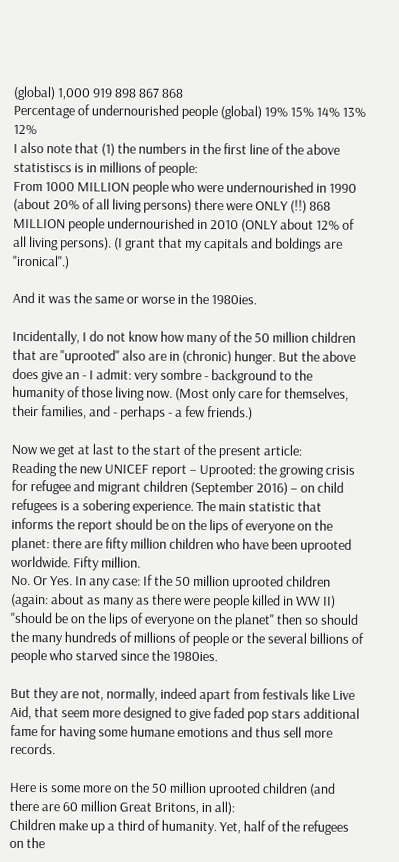(global) 1,000 919 898 867 868
Percentage of undernourished people (global) 19% 15% 14% 13% 12%
I also note that (1) the numbers in the first line of the above statistiscs is in millions of people:
From 1000 MILLION people who were undernourished in 1990 (about 20% of all living persons) there were ONLY (!!) 868 MILLION people undernourished in 2010 (ONLY about 12% of all living persons). (I grant that my capitals and boldings are "ironical".)

And it was the same or worse in the 1980ies.

Incidentally, I do not know how many of the 50 million children that are "uprooted" also are in (chronic) hunger. But the above does give an - I admit: very sombre - background to the humanity of those living now. (Most only care for themselves, their families, and - perhaps - a few friends.)

Now we get at last to the start of the present article:
Reading the new UNICEF report – Uprooted: the growing crisis for refugee and migrant children (September 2016) – on child refugees is a sobering experience. The main statistic that informs the report should be on the lips of everyone on the planet: there are fifty million children who have been uprooted worldwide. Fifty million.
No. Or Yes. In any case: If the 50 million uprooted children (again: about as many as there were people killed in WW II) "should be on the lips of everyone on the planet" then so should the many hundreds of millions of people or the several billions of people who starved since the 1980ies.

But they are not, normally, indeed apart from festivals like Live Aid, that seem more designed to give faded pop stars additional fame for having some humane emotions and thus sell more records.

Here is some more on the 50 million uprooted children (and there are 60 million Great Britons, in all):
Children make up a third of humanity. Yet, half of the refugees on the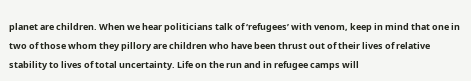planet are children. When we hear politicians talk of ‘refugees’ with venom, keep in mind that one in two of those whom they pillory are children who have been thrust out of their lives of relative stability to lives of total uncertainty. Life on the run and in refugee camps will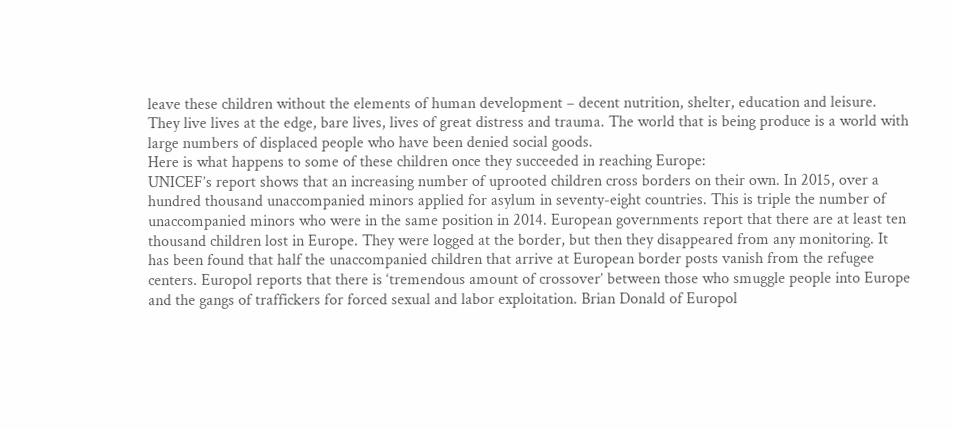leave these children without the elements of human development – decent nutrition, shelter, education and leisure. They live lives at the edge, bare lives, lives of great distress and trauma. The world that is being produce is a world with large numbers of displaced people who have been denied social goods.
Here is what happens to some of these children once they succeeded in reaching Europe:
UNICEF’s report shows that an increasing number of uprooted children cross borders on their own. In 2015, over a hundred thousand unaccompanied minors applied for asylum in seventy-eight countries. This is triple the number of unaccompanied minors who were in the same position in 2014. European governments report that there are at least ten thousand children lost in Europe. They were logged at the border, but then they disappeared from any monitoring. It has been found that half the unaccompanied children that arrive at European border posts vanish from the refugee centers. Europol reports that there is ‘tremendous amount of crossover’ between those who smuggle people into Europe and the gangs of traffickers for forced sexual and labor exploitation. Brian Donald of Europol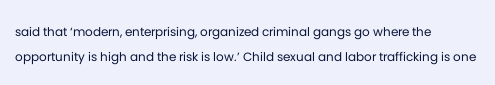said that ‘modern, enterprising, organized criminal gangs go where the opportunity is high and the risk is low.’ Child sexual and labor trafficking is one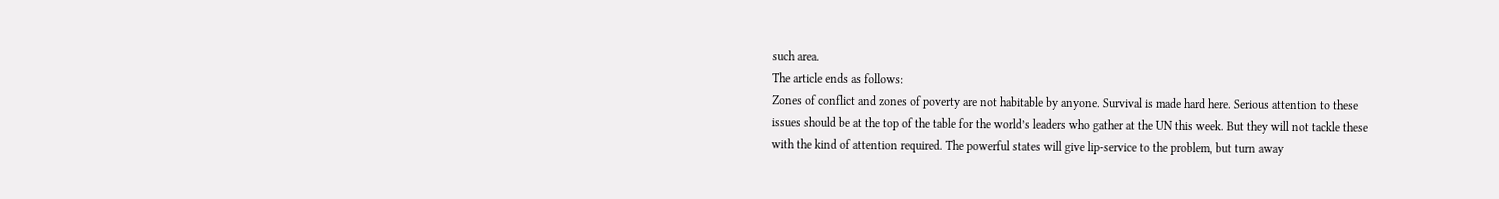such area.
The article ends as follows:
Zones of conflict and zones of poverty are not habitable by anyone. Survival is made hard here. Serious attention to these issues should be at the top of the table for the world’s leaders who gather at the UN this week. But they will not tackle these with the kind of attention required. The powerful states will give lip-service to the problem, but turn away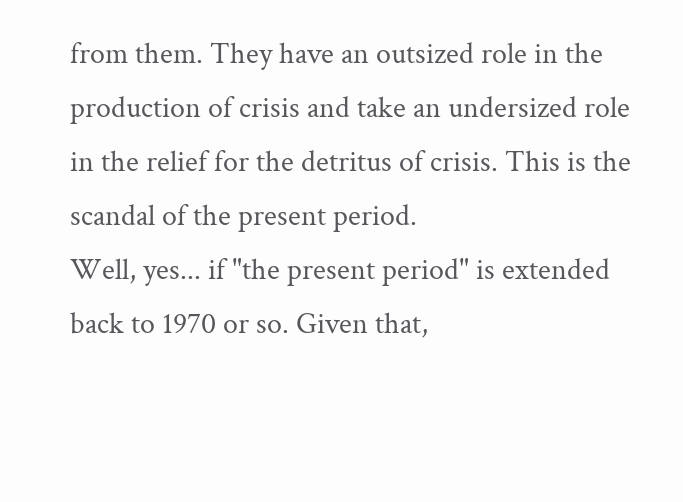from them. They have an outsized role in the production of crisis and take an undersized role in the relief for the detritus of crisis. This is the scandal of the present period.
Well, yes... if "the present period" is extended back to 1970 or so. Given that,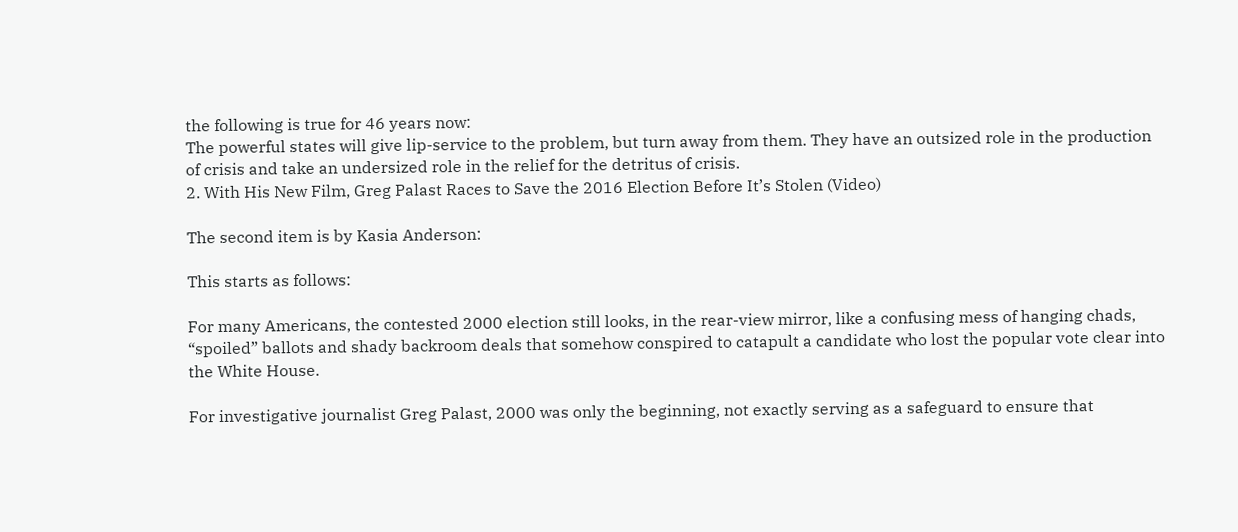the following is true for 46 years now:
The powerful states will give lip-service to the problem, but turn away from them. They have an outsized role in the production of crisis and take an undersized role in the relief for the detritus of crisis.
2. With His New Film, Greg Palast Races to Save the 2016 Election Before It’s Stolen (Video)

The second item is by Kasia Anderson:

This starts as follows:

For many Americans, the contested 2000 election still looks, in the rear-view mirror, like a confusing mess of hanging chads, “spoiled” ballots and shady backroom deals that somehow conspired to catapult a candidate who lost the popular vote clear into the White House.

For investigative journalist Greg Palast, 2000 was only the beginning, not exactly serving as a safeguard to ensure that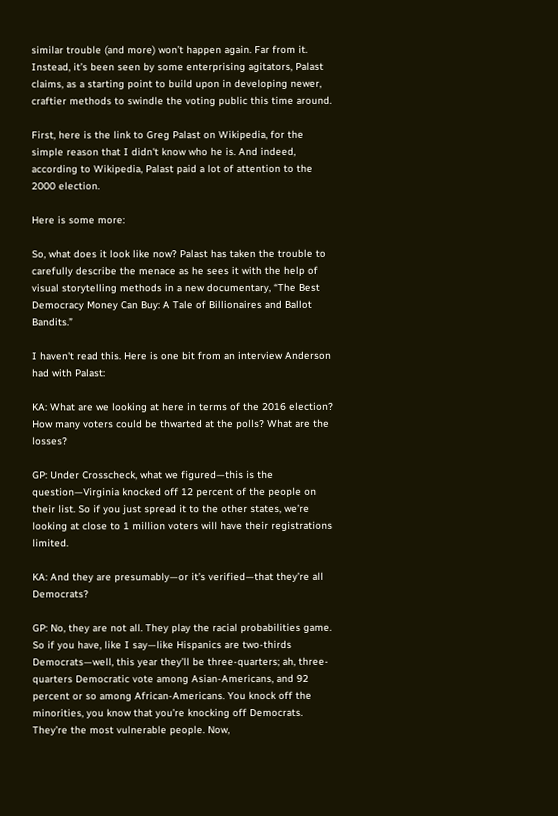similar trouble (and more) won’t happen again. Far from it. Instead, it’s been seen by some enterprising agitators, Palast claims, as a starting point to build upon in developing newer, craftier methods to swindle the voting public this time around.

First, here is the link to Greg Palast on Wikipedia, for the simple reason that I didn't know who he is. And indeed, according to Wikipedia, Palast paid a lot of attention to the 2000 election.

Here is some more:

So, what does it look like now? Palast has taken the trouble to carefully describe the menace as he sees it with the help of visual storytelling methods in a new documentary, “The Best Democracy Money Can Buy: A Tale of Billionaires and Ballot Bandits.”

I haven't read this. Here is one bit from an interview Anderson had with Palast:

KA: What are we looking at here in terms of the 2016 election? How many voters could be thwarted at the polls? What are the losses?

GP: Under Crosscheck, what we figured—this is the question—Virginia knocked off 12 percent of the people on their list. So if you just spread it to the other states, we’re looking at close to 1 million voters will have their registrations limited.

KA: And they are presumably—or it’s verified—that they’re all Democrats?

GP: No, they are not all. They play the racial probabilities game. So if you have, like I say—like Hispanics are two-thirds Democrats—well, this year they’ll be three-quarters; ah, three-quarters Democratic vote among Asian-Americans, and 92 percent or so among African-Americans. You knock off the minorities, you know that you’re knocking off Democrats. They’re the most vulnerable people. Now,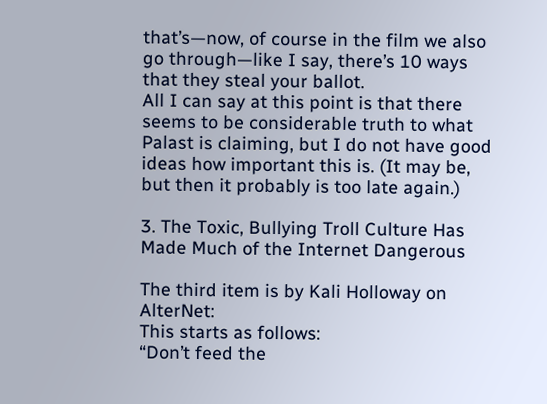that’s—now, of course in the film we also go through—like I say, there’s 10 ways that they steal your ballot.
All I can say at this point is that there seems to be considerable truth to what Palast is claiming, but I do not have good ideas how important this is. (It may be, but then it probably is too late again.)

3. The Toxic, Bullying Troll Culture Has Made Much of the Internet Dangerous

The third item is by Kali Holloway on AlterNet:
This starts as follows:
“Don’t feed the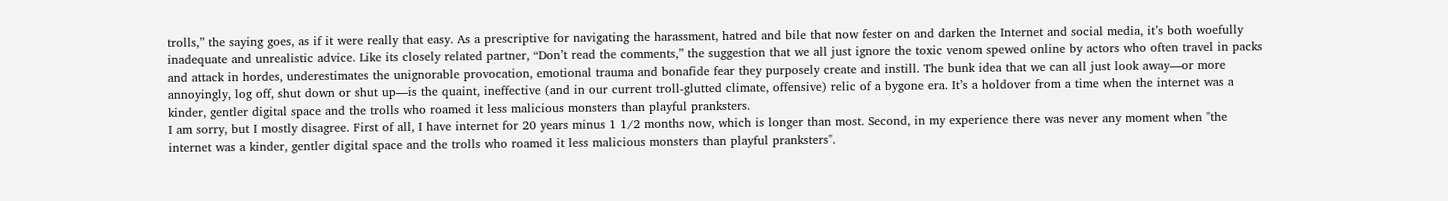trolls,” the saying goes, as if it were really that easy. As a prescriptive for navigating the harassment, hatred and bile that now fester on and darken the Internet and social media, it’s both woefully inadequate and unrealistic advice. Like its closely related partner, “Don’t read the comments,” the suggestion that we all just ignore the toxic venom spewed online by actors who often travel in packs and attack in hordes, underestimates the unignorable provocation, emotional trauma and bonafide fear they purposely create and instill. The bunk idea that we can all just look away—or more annoyingly, log off, shut down or shut up—is the quaint, ineffective (and in our current troll-glutted climate, offensive) relic of a bygone era. It’s a holdover from a time when the internet was a kinder, gentler digital space and the trolls who roamed it less malicious monsters than playful pranksters.
I am sorry, but I mostly disagree. First of all, I have internet for 20 years minus 1 1/2 months now, which is longer than most. Second, in my experience there was never any moment when "the internet was a kinder, gentler digital space and the trolls who roamed it less malicious monsters than playful pranksters".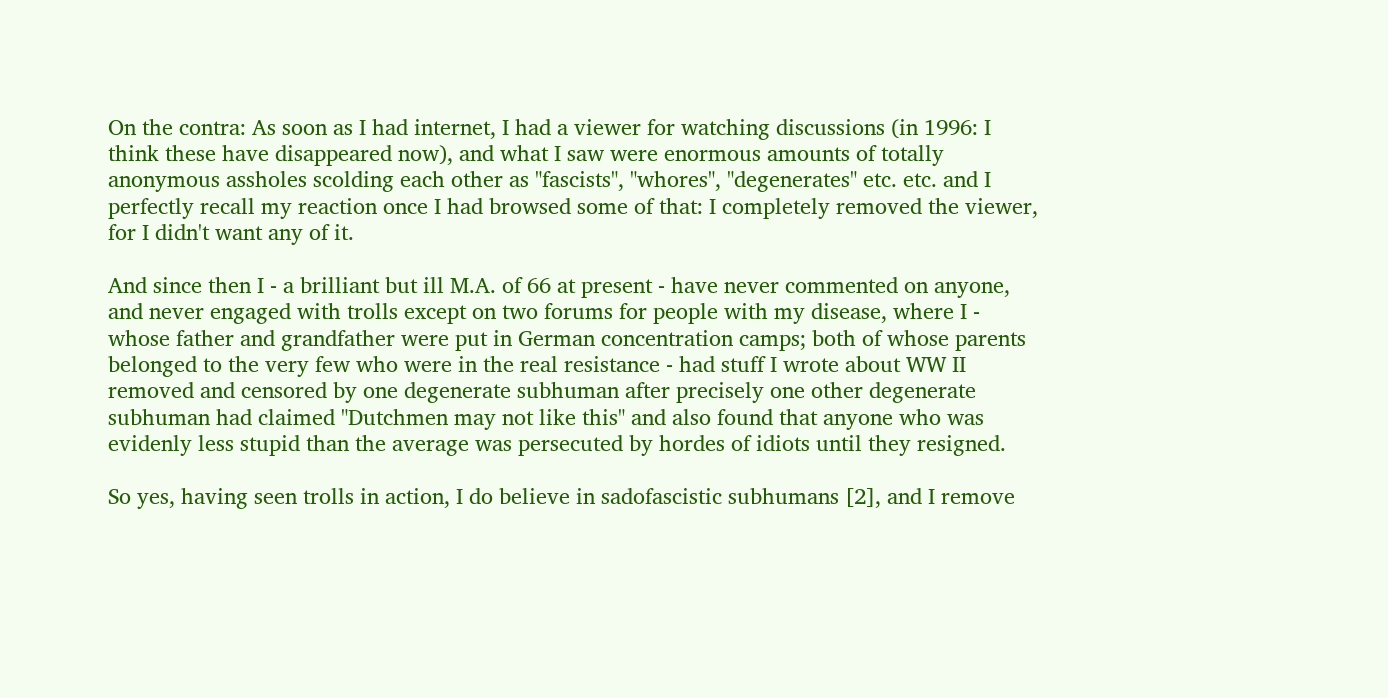On the contra: As soon as I had internet, I had a viewer for watching discussions (in 1996: I think these have disappeared now), and what I saw were enormous amounts of totally anonymous assholes scolding each other as "fascists", "whores", "degenerates" etc. etc. and I perfectly recall my reaction once I had browsed some of that: I completely removed the viewer, for I didn't want any of it.

And since then I - a brilliant but ill M.A. of 66 at present - have never commented on anyone, and never engaged with trolls except on two forums for people with my disease, where I - whose father and grandfather were put in German concentration camps; both of whose parents belonged to the very few who were in the real resistance - had stuff I wrote about WW II removed and censored by one degenerate subhuman after precisely one other degenerate subhuman had claimed "Dutchmen may not like this" and also found that anyone who was evidenly less stupid than the average was persecuted by hordes of idiots until they resigned.

So yes, having seen trolls in action, I do believe in sadofascistic subhumans [2], and I remove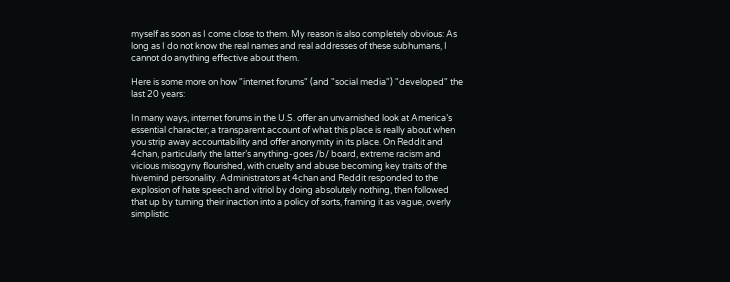myself as soon as I come close to them. My reason is also completely obvious: As long as I do not know the real names and real addresses of these subhumans, I cannot do anything effective about them.

Here is some more on how "internet forums" (and "social media") "developed" the last 20 years:

In many ways, internet forums in the U.S. offer an unvarnished look at America’s essential character; a transparent account of what this place is really about when you strip away accountability and offer anonymity in its place. On Reddit and 4chan, particularly the latter’s anything-goes /b/ board, extreme racism and vicious misogyny flourished, with cruelty and abuse becoming key traits of the hivemind personality. Administrators at 4chan and Reddit responded to the explosion of hate speech and vitriol by doing absolutely nothing, then followed that up by turning their inaction into a policy of sorts, framing it as vague, overly simplistic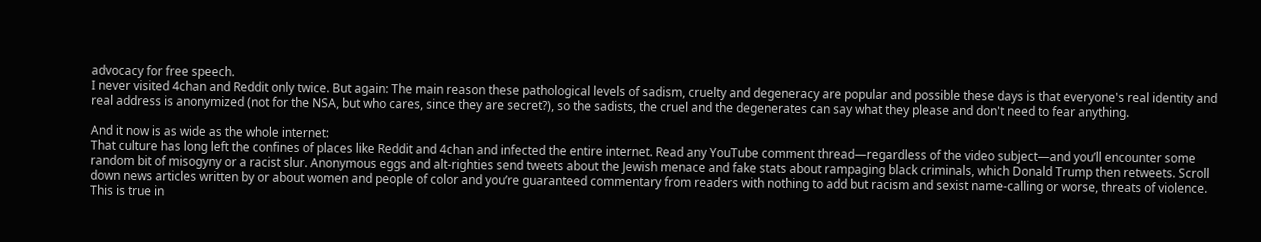advocacy for free speech.
I never visited 4chan and Reddit only twice. But again: The main reason these pathological levels of sadism, cruelty and degeneracy are popular and possible these days is that everyone's real identity and real address is anonymized (not for the NSA, but who cares, since they are secret?), so the sadists, the cruel and the degenerates can say what they please and don't need to fear anything.

And it now is as wide as the whole internet:
That culture has long left the confines of places like Reddit and 4chan and infected the entire internet. Read any YouTube comment thread—regardless of the video subject—and you’ll encounter some random bit of misogyny or a racist slur. Anonymous eggs and alt-righties send tweets about the Jewish menace and fake stats about rampaging black criminals, which Donald Trump then retweets. Scroll down news articles written by or about women and people of color and you’re guaranteed commentary from readers with nothing to add but racism and sexist name-calling or worse, threats of violence.
This is true in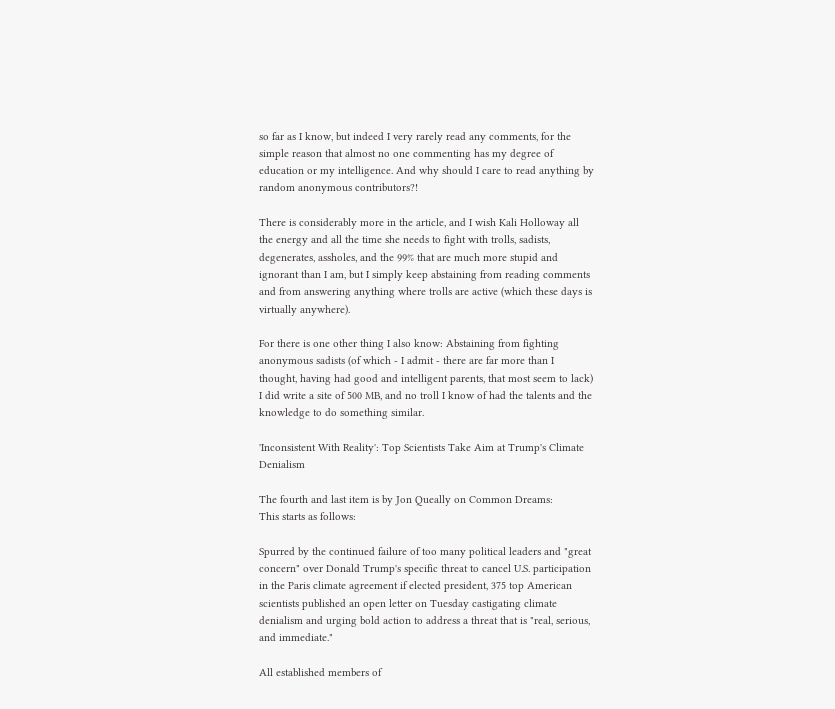so far as I know, but indeed I very rarely read any comments, for the simple reason that almost no one commenting has my degree of education or my intelligence. And why should I care to read anything by random anonymous contributors?!

There is considerably more in the article, and I wish Kali Holloway all the energy and all the time she needs to fight with trolls, sadists, degenerates, assholes, and the 99% that are much more stupid and ignorant than I am, but I simply keep abstaining from reading comments and from answering anything where trolls are active (which these days is virtually anywhere).

For there is one other thing I also know: Abstaining from fighting anonymous sadists (of which - I admit - there are far more than I thought, having had good and intelligent parents, that most seem to lack) I did write a site of 500 MB, and no troll I know of had the talents and the knowledge to do something similar.

'Inconsistent With Reality': Top Scientists Take Aim at Trump's Climate Denialism

The fourth and last item is by Jon Queally on Common Dreams:
This starts as follows:

Spurred by the continued failure of too many political leaders and "great concern" over Donald Trump's specific threat to cancel U.S. participation in the Paris climate agreement if elected president, 375 top American scientists published an open letter on Tuesday castigating climate denialism and urging bold action to address a threat that is "real, serious, and immediate."

All established members of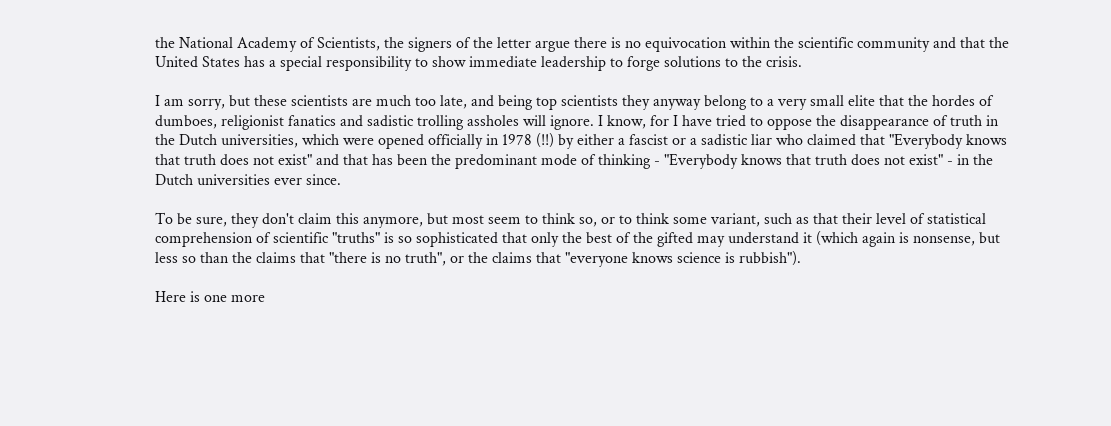the National Academy of Scientists, the signers of the letter argue there is no equivocation within the scientific community and that the United States has a special responsibility to show immediate leadership to forge solutions to the crisis.

I am sorry, but these scientists are much too late, and being top scientists they anyway belong to a very small elite that the hordes of dumboes, religionist fanatics and sadistic trolling assholes will ignore. I know, for I have tried to oppose the disappearance of truth in the Dutch universities, which were opened officially in 1978 (!!) by either a fascist or a sadistic liar who claimed that "Everybody knows that truth does not exist" and that has been the predominant mode of thinking - "Everybody knows that truth does not exist" - in the Dutch universities ever since.

To be sure, they don't claim this anymore, but most seem to think so, or to think some variant, such as that their level of statistical comprehension of scientific "truths" is so sophisticated that only the best of the gifted may understand it (which again is nonsense, but less so than the claims that "there is no truth", or the claims that "everyone knows science is rubbish").

Here is one more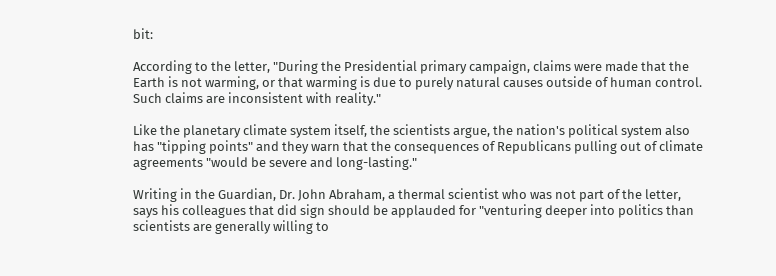bit:

According to the letter, "During the Presidential primary campaign, claims were made that the Earth is not warming, or that warming is due to purely natural causes outside of human control. Such claims are inconsistent with reality."

Like the planetary climate system itself, the scientists argue, the nation's political system also has "tipping points" and they warn that the consequences of Republicans pulling out of climate agreements "would be severe and long-lasting."

Writing in the Guardian, Dr. John Abraham, a thermal scientist who was not part of the letter, says his colleagues that did sign should be applauded for "venturing deeper into politics than scientists are generally willing to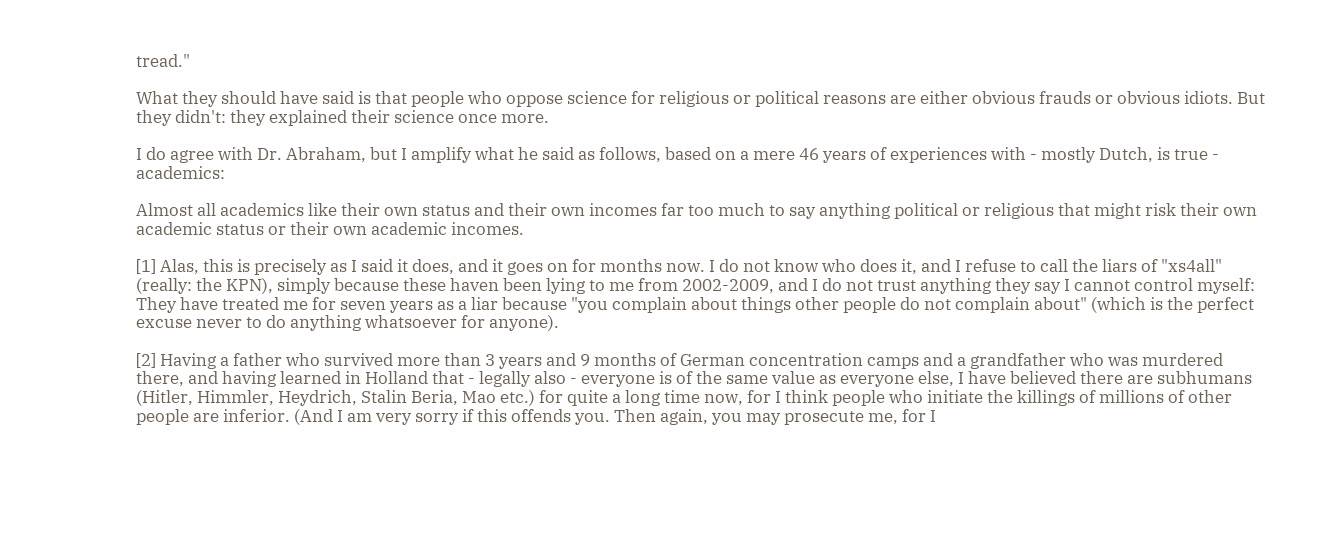tread."

What they should have said is that people who oppose science for religious or political reasons are either obvious frauds or obvious idiots. But they didn't: they explained their science once more.

I do agree with Dr. Abraham, but I amplify what he said as follows, based on a mere 46 years of experiences with - mostly Dutch, is true - academics:

Almost all academics like their own status and their own incomes far too much to say anything political or religious that might risk their own academic status or their own academic incomes.

[1] Alas, this is precisely as I said it does, and it goes on for months now. I do not know who does it, and I refuse to call the liars of "xs4all" (really: the KPN), simply because these haven been lying to me from 2002-2009, and I do not trust anything they say I cannot control myself: They have treated me for seven years as a liar because "you complain about things other people do not complain about" (which is the perfect excuse never to do anything whatsoever for anyone).

[2] Having a father who survived more than 3 years and 9 months of German concentration camps and a grandfather who was murdered there, and having learned in Holland that - legally also - everyone is of the same value as everyone else, I have believed there are subhumans (Hitler, Himmler, Heydrich, Stalin Beria, Mao etc.) for quite a long time now, for I think people who initiate the killings of millions of other people are inferior. (And I am very sorry if this offends you. Then again, you may prosecute me, for I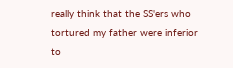really think that the SS'ers who tortured my father were inferior to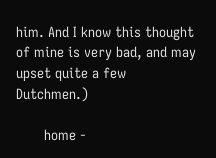him. And I know this thought of mine is very bad, and may upset quite a few Dutchmen.)

       home -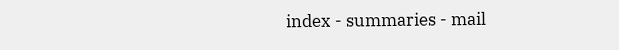index - summaries - mail